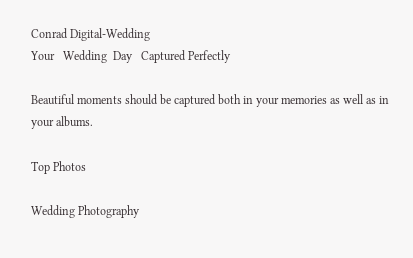Conrad Digital-Wedding
Your   Wedding  Day   Captured Perfectly

Beautiful moments should be captured both in your memories as well as in your albums.

Top Photos

Wedding Photography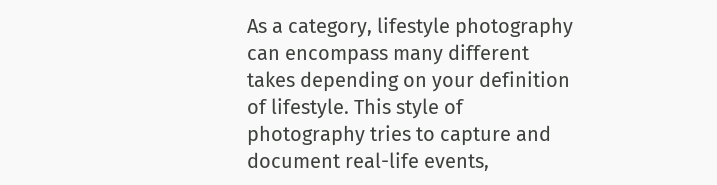As a category, lifestyle photography can encompass many different takes depending on your definition of lifestyle. This style of photography tries to capture and document real-life events,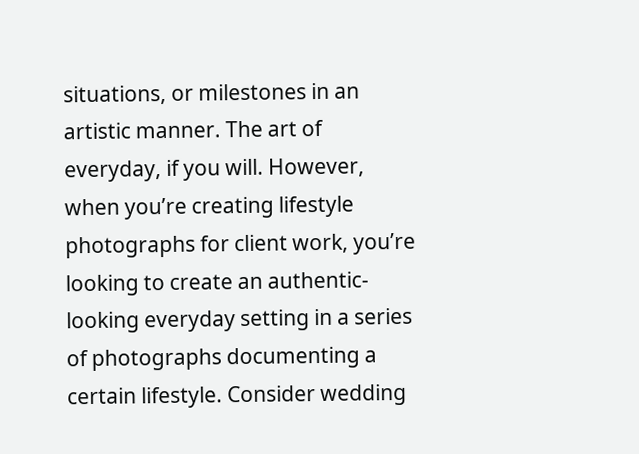situations, or milestones in an artistic manner. The art of everyday, if you will. However, when you’re creating lifestyle photographs for client work, you’re looking to create an authentic-looking everyday setting in a series of photographs documenting a certain lifestyle. Consider wedding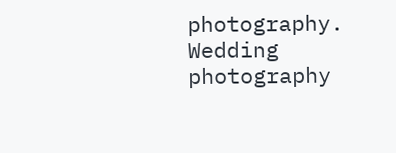photography. Wedding photography